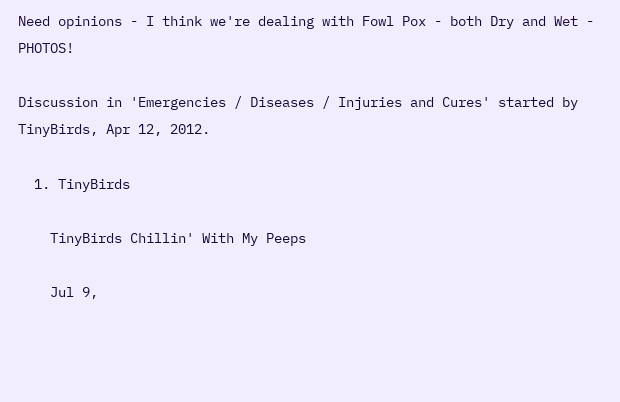Need opinions - I think we're dealing with Fowl Pox - both Dry and Wet - PHOTOS!

Discussion in 'Emergencies / Diseases / Injuries and Cures' started by TinyBirds, Apr 12, 2012.

  1. TinyBirds

    TinyBirds Chillin' With My Peeps

    Jul 9,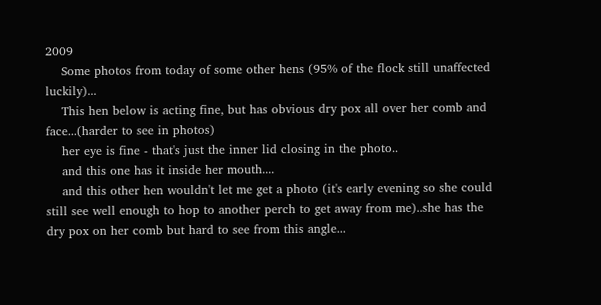2009
    Some photos from today of some other hens (95% of the flock still unaffected luckily)...
    This hen below is acting fine, but has obvious dry pox all over her comb and face...(harder to see in photos)
    her eye is fine - that's just the inner lid closing in the photo..
    and this one has it inside her mouth....
    and this other hen wouldn't let me get a photo (it's early evening so she could still see well enough to hop to another perch to get away from me)..she has the dry pox on her comb but hard to see from this angle...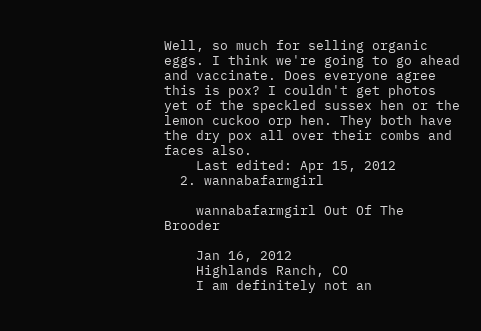Well, so much for selling organic eggs. I think we're going to go ahead and vaccinate. Does everyone agree this is pox? I couldn't get photos yet of the speckled sussex hen or the lemon cuckoo orp hen. They both have the dry pox all over their combs and faces also.
    Last edited: Apr 15, 2012
  2. wannabafarmgirl

    wannabafarmgirl Out Of The Brooder

    Jan 16, 2012
    Highlands Ranch, CO
    I am definitely not an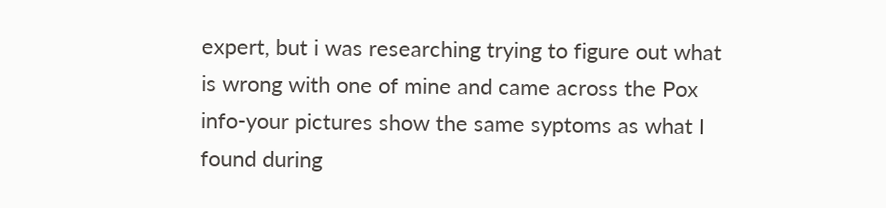expert, but i was researching trying to figure out what is wrong with one of mine and came across the Pox info-your pictures show the same syptoms as what I found during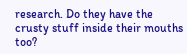research. Do they have the crusty stuff inside their mouths too?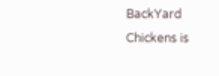BackYard Chickens is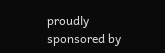proudly sponsored by